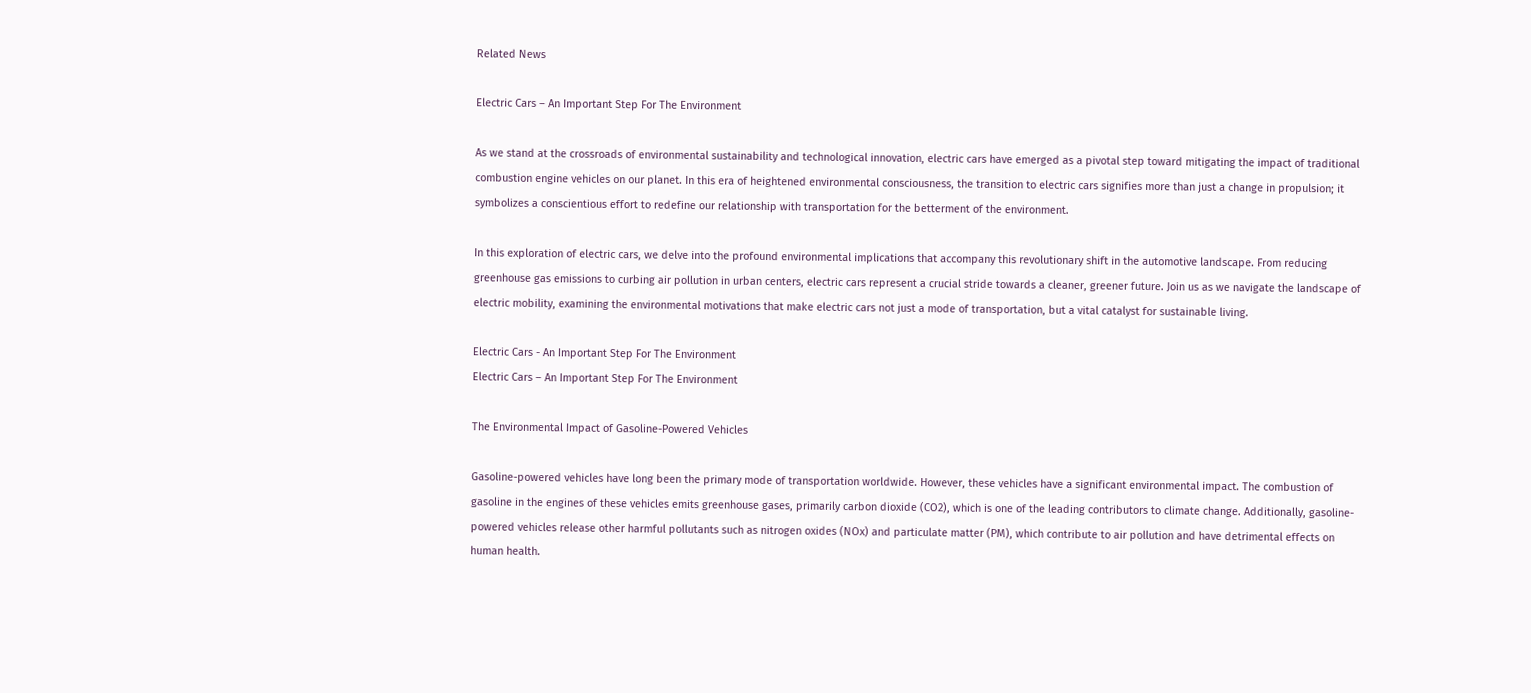Related News

Electric Cars – An Important Step For The Environment

As we stand at the crossroads of environmental sustainability and technological innovation, electric cars have emerged as a pivotal step toward mitigating the impact of traditional combustion engine vehicles on our planet. In this era of heightened environmental consciousness, the transition to electric cars signifies more than just a change in propulsion; it symbolizes a conscientious effort to redefine our relationship with transportation for the betterment of the environment.

In this exploration of electric cars, we delve into the profound environmental implications that accompany this revolutionary shift in the automotive landscape. From reducing greenhouse gas emissions to curbing air pollution in urban centers, electric cars represent a crucial stride towards a cleaner, greener future. Join us as we navigate the landscape of electric mobility, examining the environmental motivations that make electric cars not just a mode of transportation, but a vital catalyst for sustainable living.

Electric Cars - An Important Step For The Environment
Electric Cars – An Important Step For The Environment

The Environmental Impact of Gasoline-Powered Vehicles

Gasoline-powered vehicles have long been the primary mode of transportation worldwide. However, these vehicles have a significant environmental impact. The combustion of gasoline in the engines of these vehicles emits greenhouse gases, primarily carbon dioxide (CO2), which is one of the leading contributors to climate change. Additionally, gasoline-powered vehicles release other harmful pollutants such as nitrogen oxides (NOx) and particulate matter (PM), which contribute to air pollution and have detrimental effects on human health.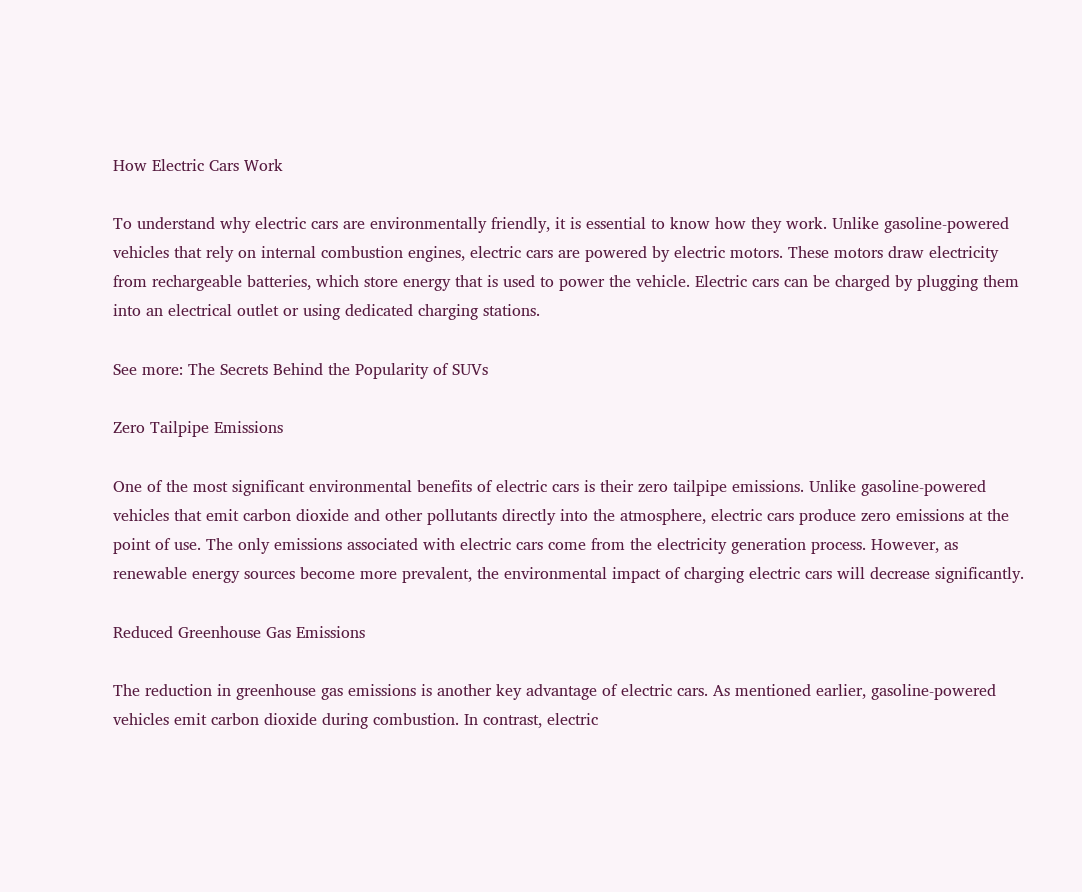How Electric Cars Work

To understand why electric cars are environmentally friendly, it is essential to know how they work. Unlike gasoline-powered vehicles that rely on internal combustion engines, electric cars are powered by electric motors. These motors draw electricity from rechargeable batteries, which store energy that is used to power the vehicle. Electric cars can be charged by plugging them into an electrical outlet or using dedicated charging stations.

See more: The Secrets Behind the Popularity of SUVs

Zero Tailpipe Emissions

One of the most significant environmental benefits of electric cars is their zero tailpipe emissions. Unlike gasoline-powered vehicles that emit carbon dioxide and other pollutants directly into the atmosphere, electric cars produce zero emissions at the point of use. The only emissions associated with electric cars come from the electricity generation process. However, as renewable energy sources become more prevalent, the environmental impact of charging electric cars will decrease significantly.

Reduced Greenhouse Gas Emissions

The reduction in greenhouse gas emissions is another key advantage of electric cars. As mentioned earlier, gasoline-powered vehicles emit carbon dioxide during combustion. In contrast, electric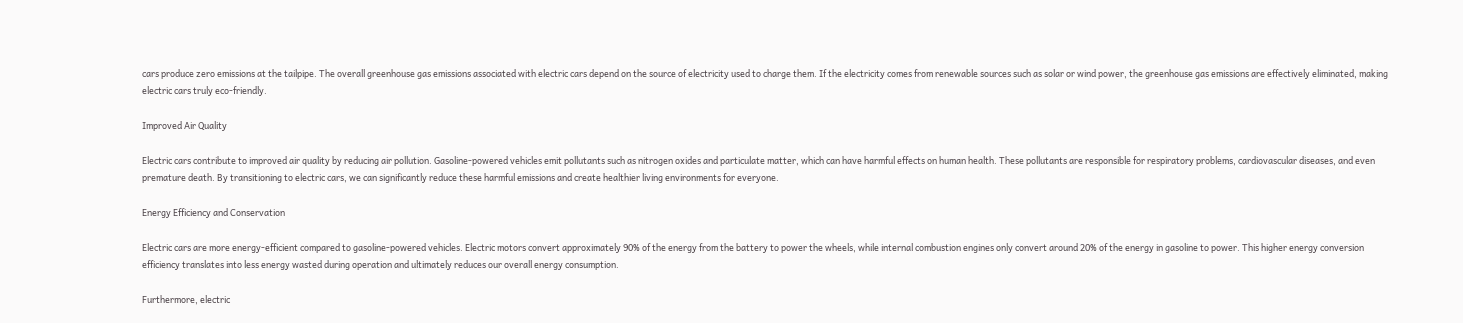cars produce zero emissions at the tailpipe. The overall greenhouse gas emissions associated with electric cars depend on the source of electricity used to charge them. If the electricity comes from renewable sources such as solar or wind power, the greenhouse gas emissions are effectively eliminated, making electric cars truly eco-friendly.

Improved Air Quality

Electric cars contribute to improved air quality by reducing air pollution. Gasoline-powered vehicles emit pollutants such as nitrogen oxides and particulate matter, which can have harmful effects on human health. These pollutants are responsible for respiratory problems, cardiovascular diseases, and even premature death. By transitioning to electric cars, we can significantly reduce these harmful emissions and create healthier living environments for everyone.

Energy Efficiency and Conservation

Electric cars are more energy-efficient compared to gasoline-powered vehicles. Electric motors convert approximately 90% of the energy from the battery to power the wheels, while internal combustion engines only convert around 20% of the energy in gasoline to power. This higher energy conversion efficiency translates into less energy wasted during operation and ultimately reduces our overall energy consumption.

Furthermore, electric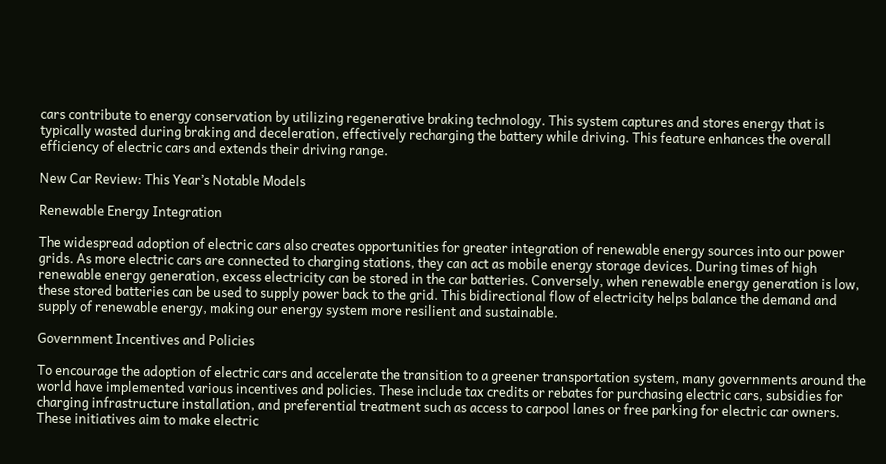cars contribute to energy conservation by utilizing regenerative braking technology. This system captures and stores energy that is typically wasted during braking and deceleration, effectively recharging the battery while driving. This feature enhances the overall efficiency of electric cars and extends their driving range.

New Car Review: This Year’s Notable Models

Renewable Energy Integration

The widespread adoption of electric cars also creates opportunities for greater integration of renewable energy sources into our power grids. As more electric cars are connected to charging stations, they can act as mobile energy storage devices. During times of high renewable energy generation, excess electricity can be stored in the car batteries. Conversely, when renewable energy generation is low, these stored batteries can be used to supply power back to the grid. This bidirectional flow of electricity helps balance the demand and supply of renewable energy, making our energy system more resilient and sustainable.

Government Incentives and Policies

To encourage the adoption of electric cars and accelerate the transition to a greener transportation system, many governments around the world have implemented various incentives and policies. These include tax credits or rebates for purchasing electric cars, subsidies for charging infrastructure installation, and preferential treatment such as access to carpool lanes or free parking for electric car owners. These initiatives aim to make electric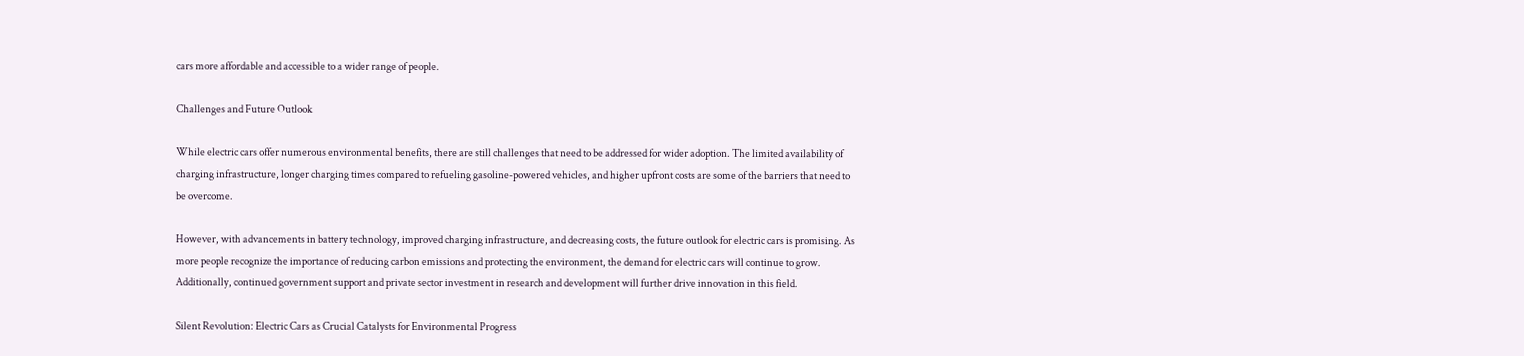cars more affordable and accessible to a wider range of people.

Challenges and Future Outlook

While electric cars offer numerous environmental benefits, there are still challenges that need to be addressed for wider adoption. The limited availability of charging infrastructure, longer charging times compared to refueling gasoline-powered vehicles, and higher upfront costs are some of the barriers that need to be overcome.

However, with advancements in battery technology, improved charging infrastructure, and decreasing costs, the future outlook for electric cars is promising. As more people recognize the importance of reducing carbon emissions and protecting the environment, the demand for electric cars will continue to grow. Additionally, continued government support and private sector investment in research and development will further drive innovation in this field.

Silent Revolution: Electric Cars as Crucial Catalysts for Environmental Progress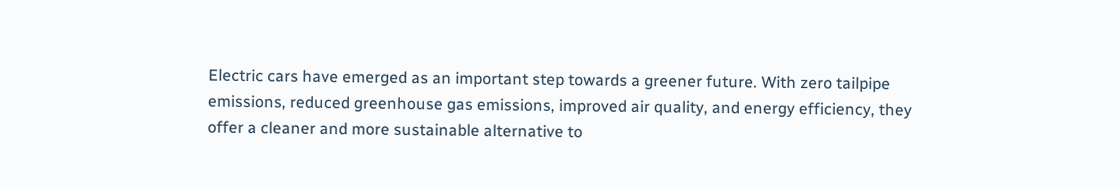Electric cars have emerged as an important step towards a greener future. With zero tailpipe emissions, reduced greenhouse gas emissions, improved air quality, and energy efficiency, they offer a cleaner and more sustainable alternative to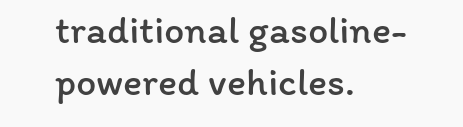traditional gasoline-powered vehicles.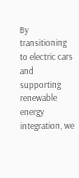By transitioning to electric cars and supporting renewable energy integration, we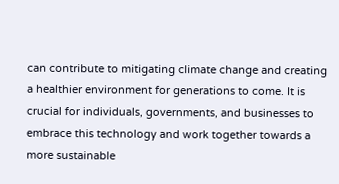can contribute to mitigating climate change and creating a healthier environment for generations to come. It is crucial for individuals, governments, and businesses to embrace this technology and work together towards a more sustainable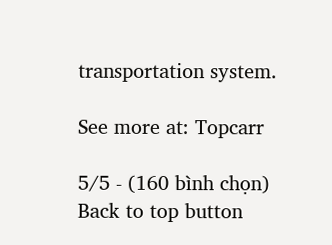transportation system.

See more at: Topcarr

5/5 - (160 bình chọn)
Back to top button